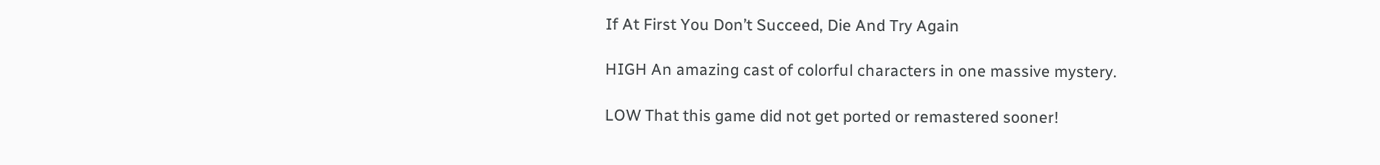If At First You Don’t Succeed, Die And Try Again

HIGH An amazing cast of colorful characters in one massive mystery.

LOW That this game did not get ported or remastered sooner!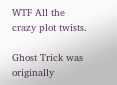WTF All the crazy plot twists.

Ghost Trick was originally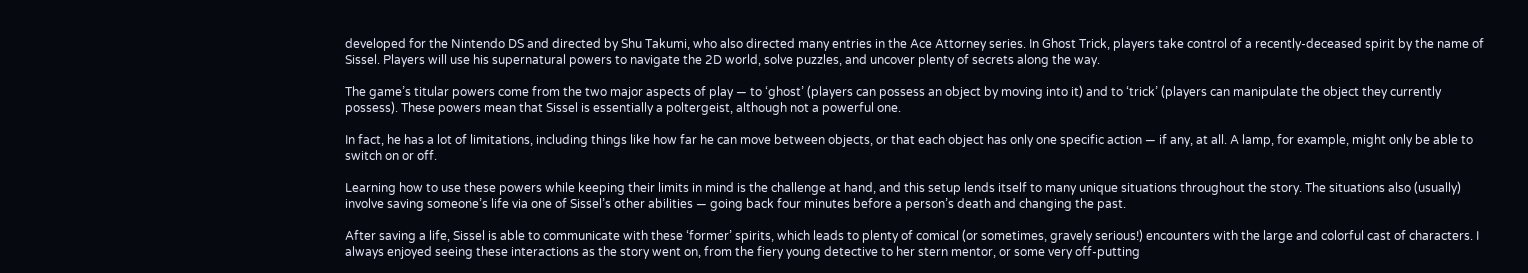developed for the Nintendo DS and directed by Shu Takumi, who also directed many entries in the Ace Attorney series. In Ghost Trick, players take control of a recently-deceased spirit by the name of Sissel. Players will use his supernatural powers to navigate the 2D world, solve puzzles, and uncover plenty of secrets along the way.

The game’s titular powers come from the two major aspects of play — to ‘ghost’ (players can possess an object by moving into it) and to ‘trick’ (players can manipulate the object they currently possess). These powers mean that Sissel is essentially a poltergeist, although not a powerful one.

In fact, he has a lot of limitations, including things like how far he can move between objects, or that each object has only one specific action — if any, at all. A lamp, for example, might only be able to switch on or off.

Learning how to use these powers while keeping their limits in mind is the challenge at hand, and this setup lends itself to many unique situations throughout the story. The situations also (usually) involve saving someone’s life via one of Sissel’s other abilities — going back four minutes before a person’s death and changing the past.

After saving a life, Sissel is able to communicate with these ‘former’ spirits, which leads to plenty of comical (or sometimes, gravely serious!) encounters with the large and colorful cast of characters. I always enjoyed seeing these interactions as the story went on, from the fiery young detective to her stern mentor, or some very off-putting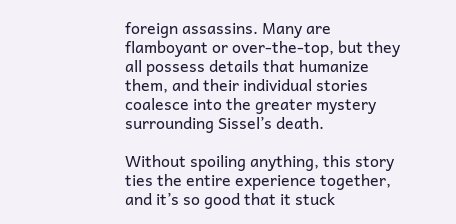foreign assassins. Many are flamboyant or over-the-top, but they all possess details that humanize them, and their individual stories coalesce into the greater mystery surrounding Sissel’s death.

Without spoiling anything, this story ties the entire experience together, and it’s so good that it stuck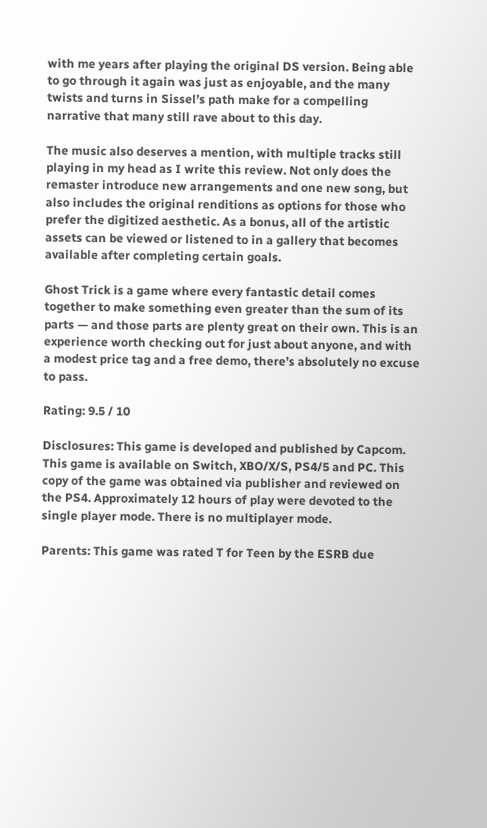with me years after playing the original DS version. Being able to go through it again was just as enjoyable, and the many twists and turns in Sissel’s path make for a compelling narrative that many still rave about to this day.

The music also deserves a mention, with multiple tracks still playing in my head as I write this review. Not only does the remaster introduce new arrangements and one new song, but also includes the original renditions as options for those who prefer the digitized aesthetic. As a bonus, all of the artistic assets can be viewed or listened to in a gallery that becomes available after completing certain goals.

Ghost Trick is a game where every fantastic detail comes together to make something even greater than the sum of its parts — and those parts are plenty great on their own. This is an experience worth checking out for just about anyone, and with a modest price tag and a free demo, there’s absolutely no excuse to pass.

Rating: 9.5 / 10

Disclosures: This game is developed and published by Capcom. This game is available on Switch, XBO/X/S, PS4/5 and PC. This copy of the game was obtained via publisher and reviewed on the PS4. Approximately 12 hours of play were devoted to the single player mode. There is no multiplayer mode.

Parents: This game was rated T for Teen by the ESRB due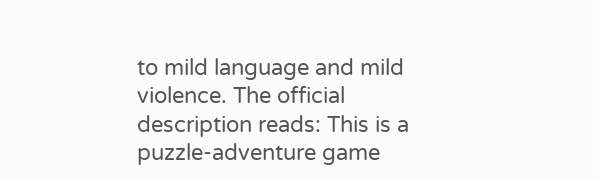to mild language and mild violence. The official description reads: This is a puzzle-adventure game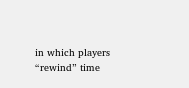in which players “rewind” time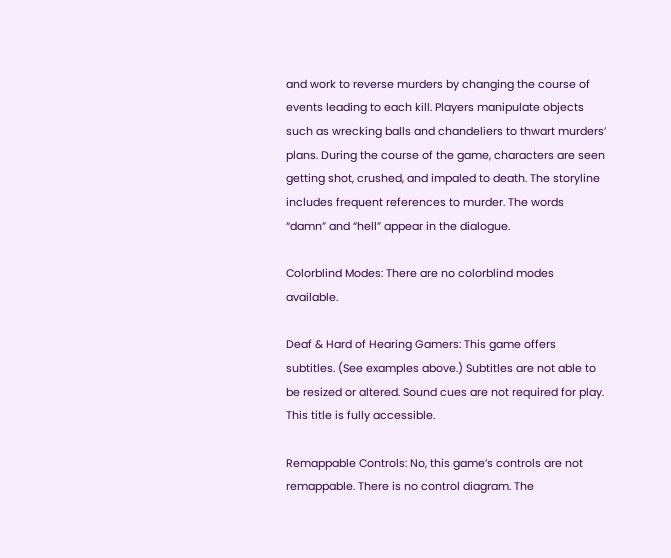and work to reverse murders by changing the course of events leading to each kill. Players manipulate objects such as wrecking balls and chandeliers to thwart murders’ plans. During the course of the game, characters are seen getting shot, crushed, and impaled to death. The storyline includes frequent references to murder. The words “damn” and “hell” appear in the dialogue.

Colorblind Modes: There are no colorblind modes available.

Deaf & Hard of Hearing Gamers: This game offers subtitles. (See examples above.) Subtitles are not able to be resized or altered. Sound cues are not required for play. This title is fully accessible.

Remappable Controls: No, this game’s controls are not remappable. There is no control diagram. The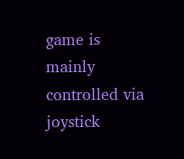game is mainly controlled via joystick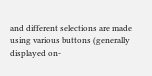and different selections are made using various buttons (generally displayed on-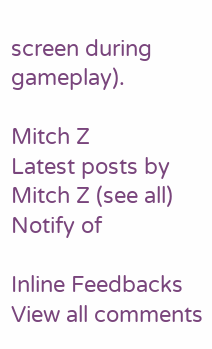screen during gameplay).

Mitch Z
Latest posts by Mitch Z (see all)
Notify of

Inline Feedbacks
View all comments